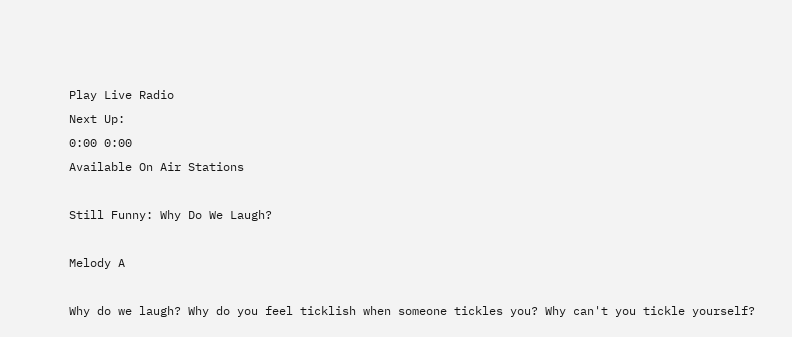Play Live Radio
Next Up:
0:00 0:00
Available On Air Stations

Still Funny: Why Do We Laugh?

Melody A

Why do we laugh? Why do you feel ticklish when someone tickles you? Why can't you tickle yourself?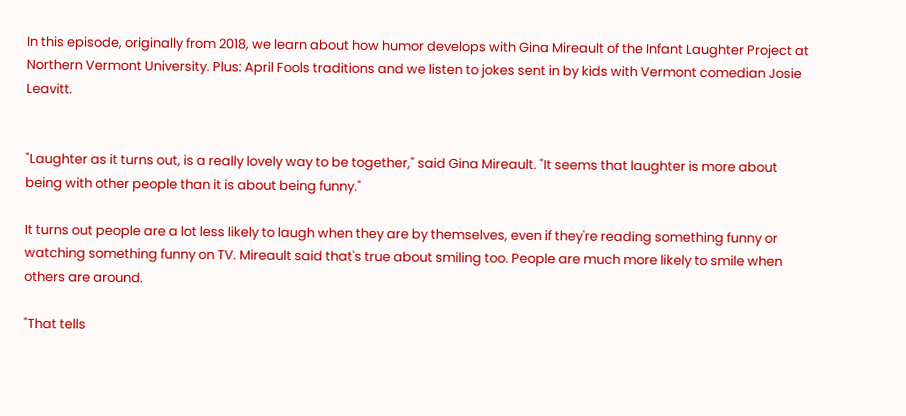In this episode, originally from 2018, we learn about how humor develops with Gina Mireault of the Infant Laughter Project at Northern Vermont University. Plus: April Fools traditions and we listen to jokes sent in by kids with Vermont comedian Josie Leavitt.


"Laughter as it turns out, is a really lovely way to be together," said Gina Mireault. "It seems that laughter is more about being with other people than it is about being funny."

It turns out people are a lot less likely to laugh when they are by themselves, even if they're reading something funny or watching something funny on TV. Mireault said that's true about smiling too. People are much more likely to smile when others are around.

"That tells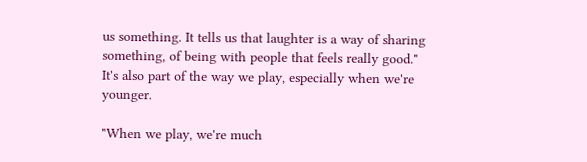us something. It tells us that laughter is a way of sharing something, of being with people that feels really good." It's also part of the way we play, especially when we're younger.

"When we play, we're much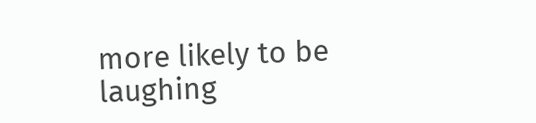more likely to be laughing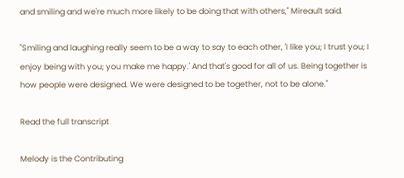and smiling and we're much more likely to be doing that with others," Mireault said.

"Smiling and laughing really seem to be a way to say to each other, 'I like you; I trust you; I enjoy being with you; you make me happy.' And that's good for all of us. Being together is how people were designed. We were designed to be together, not to be alone."

Read the full transcript

Melody is the Contributing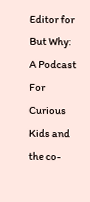Editor for But Why: A Podcast For Curious Kids and the co-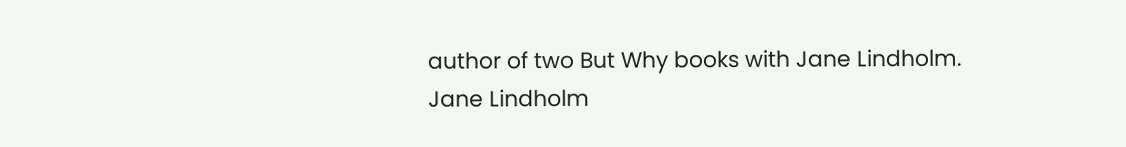author of two But Why books with Jane Lindholm.
Jane Lindholm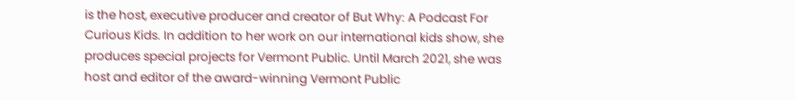is the host, executive producer and creator of But Why: A Podcast For Curious Kids. In addition to her work on our international kids show, she produces special projects for Vermont Public. Until March 2021, she was host and editor of the award-winning Vermont Public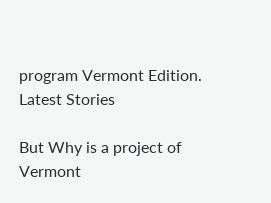program Vermont Edition.
Latest Stories

But Why is a project of Vermont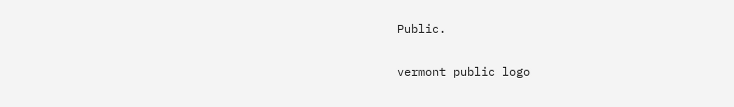Public.

vermont public logo